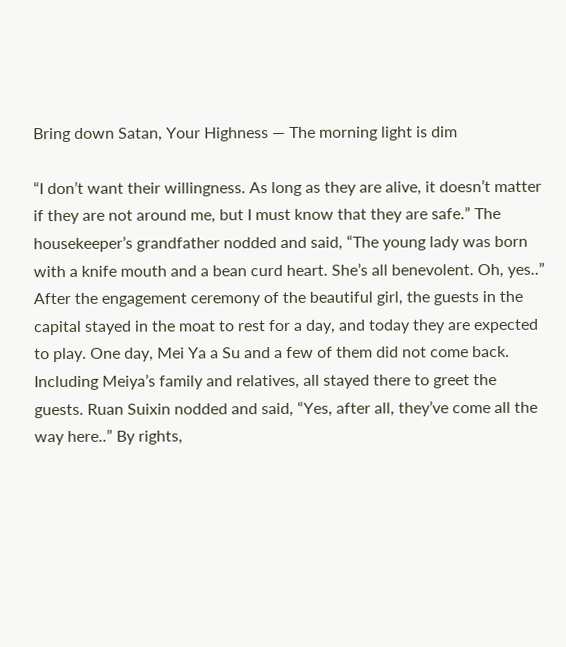Bring down Satan, Your Highness — The morning light is dim

“I don’t want their willingness. As long as they are alive, it doesn’t matter if they are not around me, but I must know that they are safe.” The housekeeper’s grandfather nodded and said, “The young lady was born with a knife mouth and a bean curd heart. She’s all benevolent. Oh, yes..” After the engagement ceremony of the beautiful girl, the guests in the capital stayed in the moat to rest for a day, and today they are expected to play. One day, Mei Ya a Su and a few of them did not come back. Including Meiya’s family and relatives, all stayed there to greet the guests. Ruan Suixin nodded and said, “Yes, after all, they’ve come all the way here..” By rights,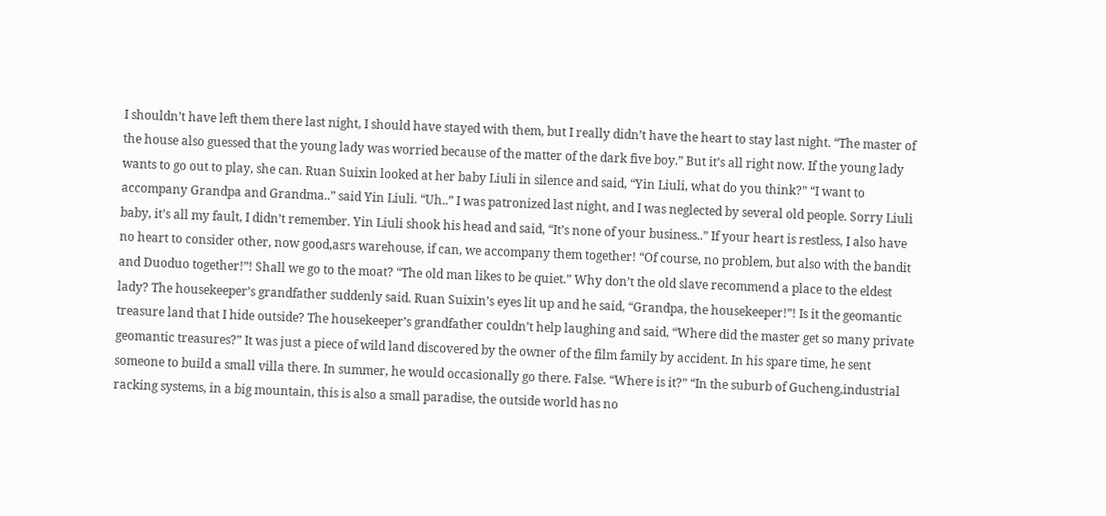I shouldn’t have left them there last night, I should have stayed with them, but I really didn’t have the heart to stay last night. “The master of the house also guessed that the young lady was worried because of the matter of the dark five boy.” But it’s all right now. If the young lady wants to go out to play, she can. Ruan Suixin looked at her baby Liuli in silence and said, “Yin Liuli, what do you think?” “I want to accompany Grandpa and Grandma..” said Yin Liuli. “Uh..” I was patronized last night, and I was neglected by several old people. Sorry Liuli baby, it’s all my fault, I didn’t remember. Yin Liuli shook his head and said, “It’s none of your business..” If your heart is restless, I also have no heart to consider other, now good,asrs warehouse, if can, we accompany them together! “Of course, no problem, but also with the bandit and Duoduo together!”! Shall we go to the moat? “The old man likes to be quiet.” Why don’t the old slave recommend a place to the eldest lady? The housekeeper’s grandfather suddenly said. Ruan Suixin’s eyes lit up and he said, “Grandpa, the housekeeper!”! Is it the geomantic treasure land that I hide outside? The housekeeper’s grandfather couldn’t help laughing and said, “Where did the master get so many private geomantic treasures?” It was just a piece of wild land discovered by the owner of the film family by accident. In his spare time, he sent someone to build a small villa there. In summer, he would occasionally go there. False. “Where is it?” “In the suburb of Gucheng,industrial racking systems, in a big mountain, this is also a small paradise, the outside world has no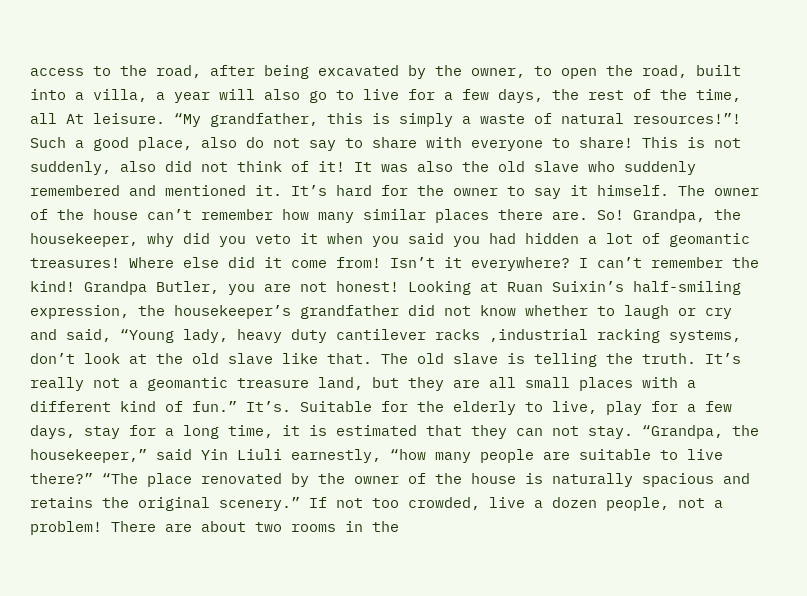access to the road, after being excavated by the owner, to open the road, built into a villa, a year will also go to live for a few days, the rest of the time, all At leisure. “My grandfather, this is simply a waste of natural resources!”! Such a good place, also do not say to share with everyone to share! This is not suddenly, also did not think of it! It was also the old slave who suddenly remembered and mentioned it. It’s hard for the owner to say it himself. The owner of the house can’t remember how many similar places there are. So! Grandpa, the housekeeper, why did you veto it when you said you had hidden a lot of geomantic treasures! Where else did it come from! Isn’t it everywhere? I can’t remember the kind! Grandpa Butler, you are not honest! Looking at Ruan Suixin’s half-smiling expression, the housekeeper’s grandfather did not know whether to laugh or cry and said, “Young lady, heavy duty cantilever racks ,industrial racking systems, don’t look at the old slave like that. The old slave is telling the truth. It’s really not a geomantic treasure land, but they are all small places with a different kind of fun.” It’s. Suitable for the elderly to live, play for a few days, stay for a long time, it is estimated that they can not stay. “Grandpa, the housekeeper,” said Yin Liuli earnestly, “how many people are suitable to live there?” “The place renovated by the owner of the house is naturally spacious and retains the original scenery.” If not too crowded, live a dozen people, not a problem! There are about two rooms in the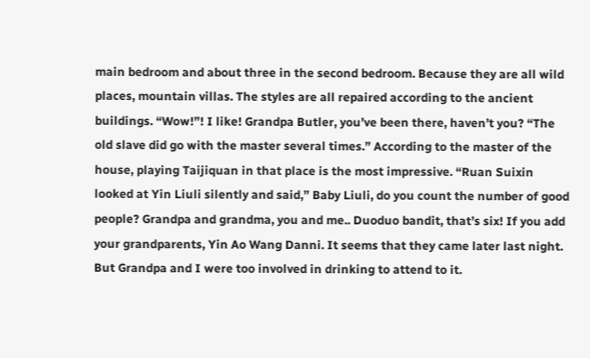main bedroom and about three in the second bedroom. Because they are all wild places, mountain villas. The styles are all repaired according to the ancient buildings. “Wow!”! I like! Grandpa Butler, you’ve been there, haven’t you? “The old slave did go with the master several times.” According to the master of the house, playing Taijiquan in that place is the most impressive. “Ruan Suixin looked at Yin Liuli silently and said,” Baby Liuli, do you count the number of good people? Grandpa and grandma, you and me.. Duoduo bandit, that’s six! If you add your grandparents, Yin Ao Wang Danni. It seems that they came later last night. But Grandpa and I were too involved in drinking to attend to it.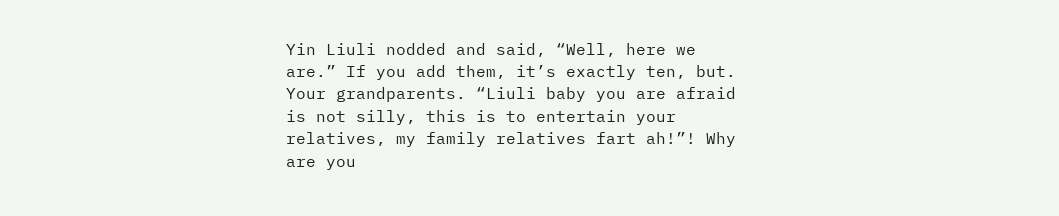Yin Liuli nodded and said, “Well, here we are.” If you add them, it’s exactly ten, but. Your grandparents. “Liuli baby you are afraid is not silly, this is to entertain your relatives, my family relatives fart ah!”! Why are you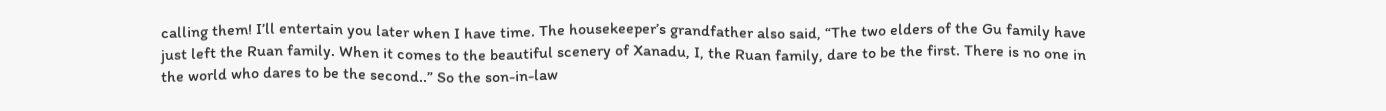calling them! I’ll entertain you later when I have time. The housekeeper’s grandfather also said, “The two elders of the Gu family have just left the Ruan family. When it comes to the beautiful scenery of Xanadu, I, the Ruan family, dare to be the first. There is no one in the world who dares to be the second..” So the son-in-law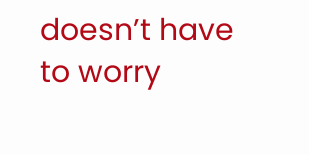doesn’t have to worry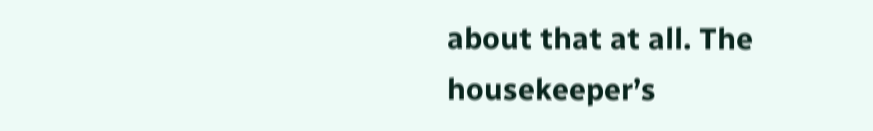about that at all. The housekeeper’s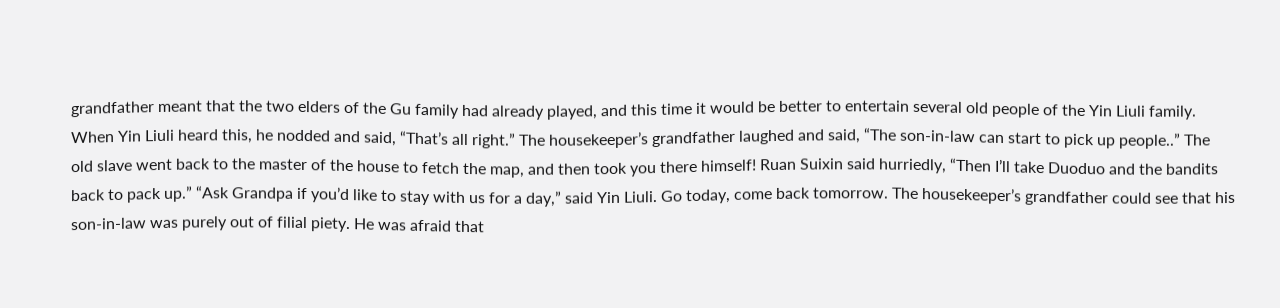grandfather meant that the two elders of the Gu family had already played, and this time it would be better to entertain several old people of the Yin Liuli family. When Yin Liuli heard this, he nodded and said, “That’s all right.” The housekeeper’s grandfather laughed and said, “The son-in-law can start to pick up people..” The old slave went back to the master of the house to fetch the map, and then took you there himself! Ruan Suixin said hurriedly, “Then I’ll take Duoduo and the bandits back to pack up.” “Ask Grandpa if you’d like to stay with us for a day,” said Yin Liuli. Go today, come back tomorrow. The housekeeper’s grandfather could see that his son-in-law was purely out of filial piety. He was afraid that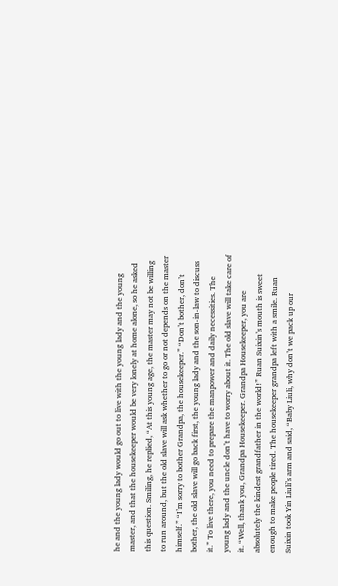he and the young lady would go out to live with the young lady and the young master, and that the housekeeper would be very lonely at home alone, so he asked this question. Smiling, he replied, “At this young age, the master may not be willing to run around, but the old slave will ask whether to go or not depends on the master himself.” “I’m sorry to bother Grandpa, the housekeeper.” “Don’t bother, don’t bother, the old slave will go back first, the young lady and the son-in-law to discuss it.” To live there, you need to prepare the manpower and daily necessities. The young lady and the uncle don’t have to worry about it. The old slave will take care of it. “Well, thank you, Grandpa Housekeeper. Grandpa Housekeeper, you are absolutely the kindest grandfather in the world!” Ruan Suixin’s mouth is sweet enough to make people tired. The housekeeper grandpa left with a smile. Ruan Suixin took Yin Liuli’s arm and said, “Baby Liuli, why don’t we pack up our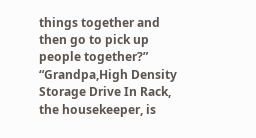things together and then go to pick up people together?” “Grandpa,High Density Storage Drive In Rack, the housekeeper, is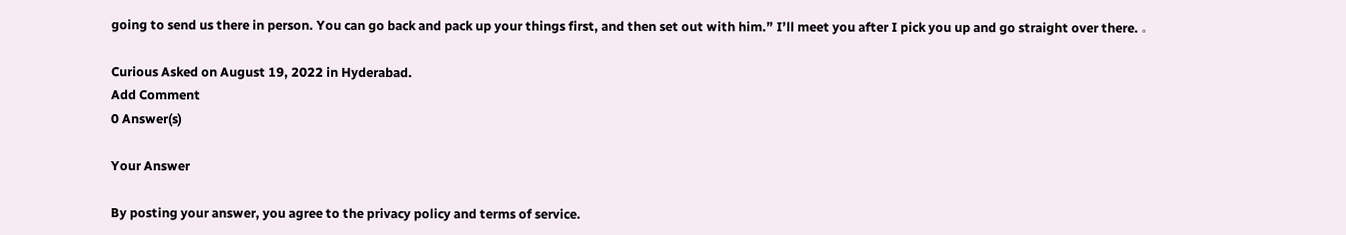going to send us there in person. You can go back and pack up your things first, and then set out with him.” I’ll meet you after I pick you up and go straight over there. 。

Curious Asked on August 19, 2022 in Hyderabad.
Add Comment
0 Answer(s)

Your Answer

By posting your answer, you agree to the privacy policy and terms of service.